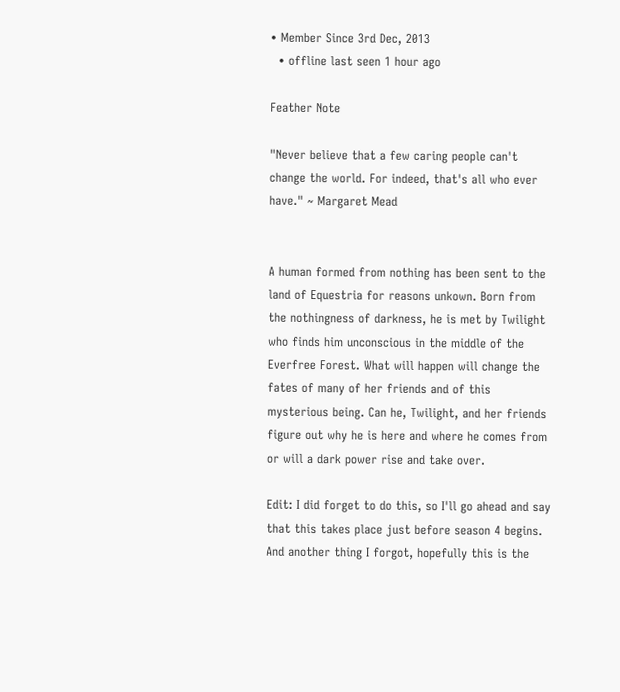• Member Since 3rd Dec, 2013
  • offline last seen 1 hour ago

Feather Note

"Never believe that a few caring people can't change the world. For indeed, that's all who ever have." ~ Margaret Mead


A human formed from nothing has been sent to the land of Equestria for reasons unkown. Born from the nothingness of darkness, he is met by Twilight who finds him unconscious in the middle of the Everfree Forest. What will happen will change the fates of many of her friends and of this mysterious being. Can he, Twilight, and her friends figure out why he is here and where he comes from or will a dark power rise and take over.

Edit: I did forget to do this, so I'll go ahead and say that this takes place just before season 4 begins. And another thing I forgot, hopefully this is the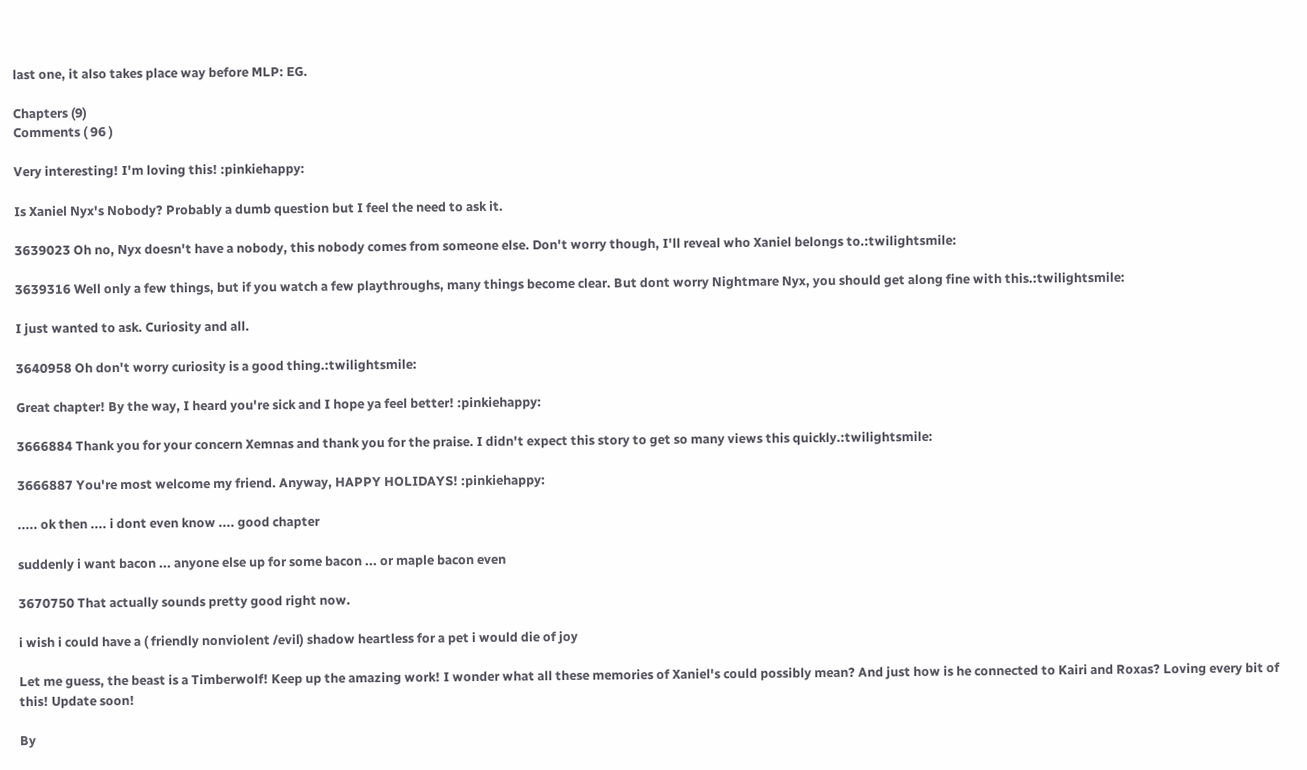last one, it also takes place way before MLP: EG.

Chapters (9)
Comments ( 96 )

Very interesting! I'm loving this! :pinkiehappy:

Is Xaniel Nyx's Nobody? Probably a dumb question but I feel the need to ask it.

3639023 Oh no, Nyx doesn't have a nobody, this nobody comes from someone else. Don't worry though, I'll reveal who Xaniel belongs to.:twilightsmile:

3639316 Well only a few things, but if you watch a few playthroughs, many things become clear. But dont worry Nightmare Nyx, you should get along fine with this.:twilightsmile:

I just wanted to ask. Curiosity and all.

3640958 Oh don't worry curiosity is a good thing.:twilightsmile:

Great chapter! By the way, I heard you're sick and I hope ya feel better! :pinkiehappy:

3666884 Thank you for your concern Xemnas and thank you for the praise. I didn't expect this story to get so many views this quickly.:twilightsmile:

3666887 You're most welcome my friend. Anyway, HAPPY HOLIDAYS! :pinkiehappy:

..... ok then .... i dont even know .... good chapter

suddenly i want bacon ... anyone else up for some bacon ... or maple bacon even

3670750 That actually sounds pretty good right now.

i wish i could have a ( friendly nonviolent /evil) shadow heartless for a pet i would die of joy

Let me guess, the beast is a Timberwolf! Keep up the amazing work! I wonder what all these memories of Xaniel's could possibly mean? And just how is he connected to Kairi and Roxas? Loving every bit of this! Update soon!

By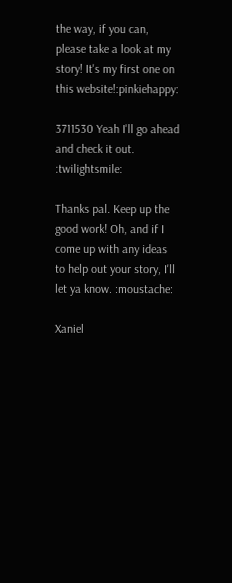the way, if you can, please take a look at my story! It's my first one on this website!:pinkiehappy:

3711530 Yeah I'll go ahead and check it out. :twilightsmile:

Thanks pal. Keep up the good work! Oh, and if I come up with any ideas to help out your story, I'll let ya know. :moustache:

Xaniel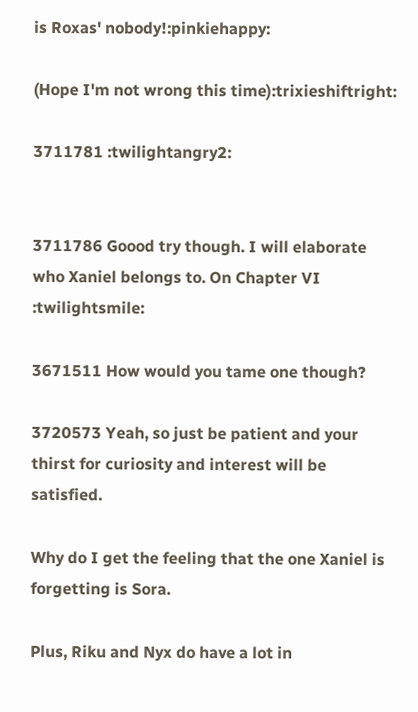is Roxas' nobody!:pinkiehappy:

(Hope I'm not wrong this time):trixieshiftright:

3711781 :twilightangry2:


3711786 Goood try though. I will elaborate who Xaniel belongs to. On Chapter VI :twilightsmile:

3671511 How would you tame one though?

3720573 Yeah, so just be patient and your thirst for curiosity and interest will be satisfied.

Why do I get the feeling that the one Xaniel is forgetting is Sora.

Plus, Riku and Nyx do have a lot in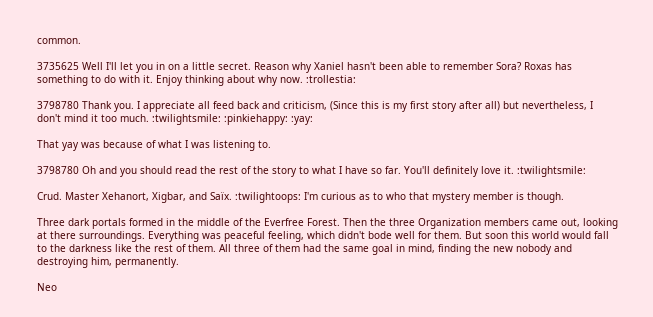common.

3735625 Well I'll let you in on a little secret. Reason why Xaniel hasn't been able to remember Sora? Roxas has something to do with it. Enjoy thinking about why now. :trollestia:

3798780 Thank you. I appreciate all feed back and criticism, (Since this is my first story after all) but nevertheless, I don't mind it too much. :twilightsmile: :pinkiehappy: :yay:

That yay was because of what I was listening to.

3798780 Oh and you should read the rest of the story to what I have so far. You'll definitely love it. :twilightsmile:

Crud. Master Xehanort, Xigbar, and Saïx. :twilightoops: I'm curious as to who that mystery member is though.

Three dark portals formed in the middle of the Everfree Forest. Then the three Organization members came out, looking at there surroundings. Everything was peaceful feeling, which didn't bode well for them. But soon this world would fall to the darkness like the rest of them. All three of them had the same goal in mind, finding the new nobody and destroying him, permanently.

Neo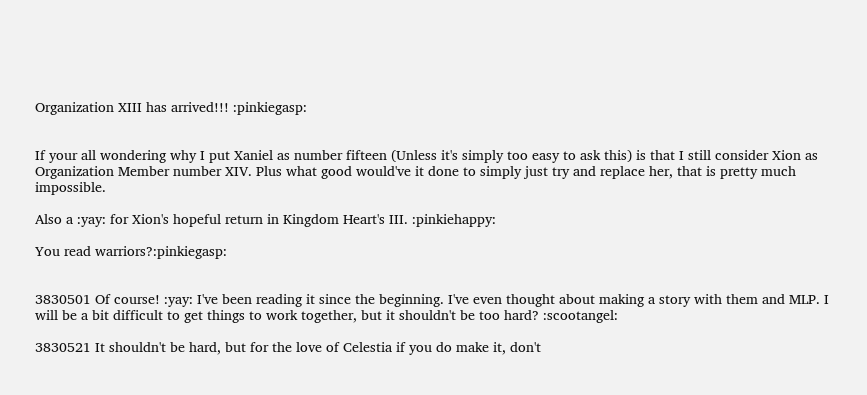Organization XIII has arrived!!! :pinkiegasp:


If your all wondering why I put Xaniel as number fifteen (Unless it's simply too easy to ask this) is that I still consider Xion as Organization Member number XIV. Plus what good would've it done to simply just try and replace her, that is pretty much impossible.

Also a :yay: for Xion's hopeful return in Kingdom Heart's III. :pinkiehappy:

You read warriors?:pinkiegasp:


3830501 Of course! :yay: I've been reading it since the beginning. I've even thought about making a story with them and MLP. I will be a bit difficult to get things to work together, but it shouldn't be too hard? :scootangel:

3830521 It shouldn't be hard, but for the love of Celestia if you do make it, don't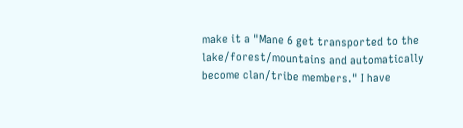make it a "Mane 6 get transported to the lake/forest/mountains and automatically become clan/tribe members." I have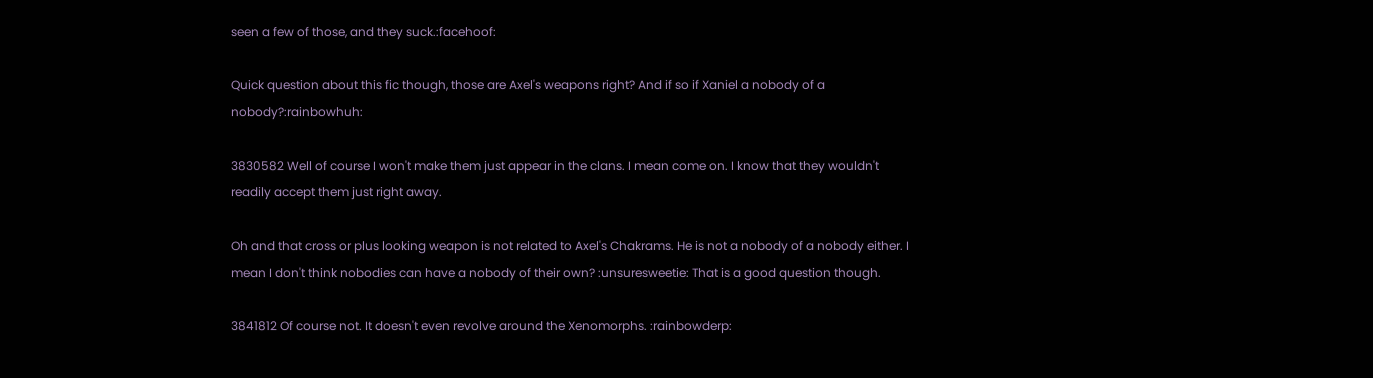seen a few of those, and they suck.:facehoof:

Quick question about this fic though, those are Axel's weapons right? And if so if Xaniel a nobody of a nobody?:rainbowhuh:

3830582 Well of course I won't make them just appear in the clans. I mean come on. I know that they wouldn't readily accept them just right away.

Oh and that cross or plus looking weapon is not related to Axel's Chakrams. He is not a nobody of a nobody either. I mean I don't think nobodies can have a nobody of their own? :unsuresweetie: That is a good question though.

3841812 Of course not. It doesn't even revolve around the Xenomorphs. :rainbowderp: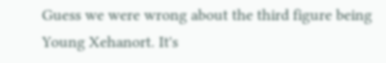Guess we were wrong about the third figure being Young Xehanort. It's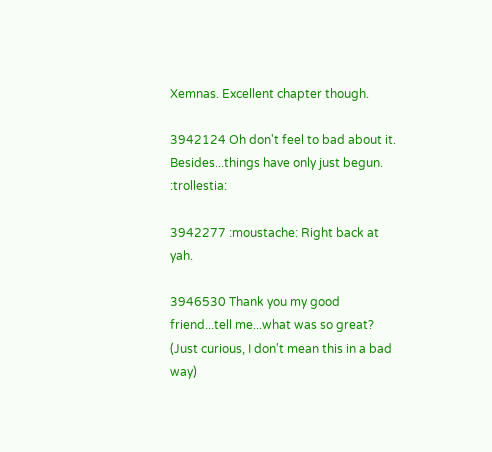Xemnas. Excellent chapter though.

3942124 Oh don't feel to bad about it. Besides...things have only just begun. :trollestia:

3942277 :moustache: Right back at yah.

3946530 Thank you my good friend...tell me...what was so great? (Just curious, I don't mean this in a bad way)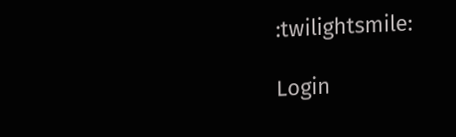:twilightsmile:

Login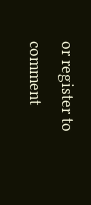or register to comment